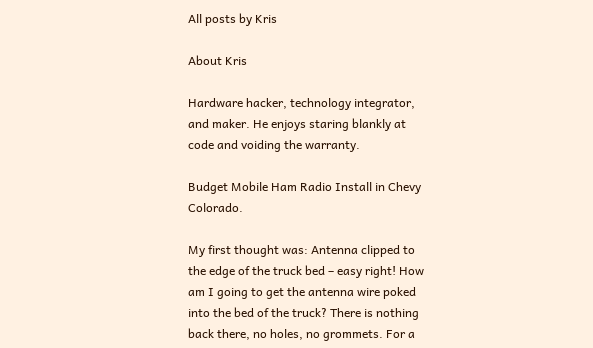All posts by Kris

About Kris

Hardware hacker, technology integrator, and maker. He enjoys staring blankly at code and voiding the warranty.

Budget Mobile Ham Radio Install in Chevy Colorado.

My first thought was: Antenna clipped to the edge of the truck bed – easy right! How am I going to get the antenna wire poked into the bed of the truck? There is nothing back there, no holes, no grommets. For a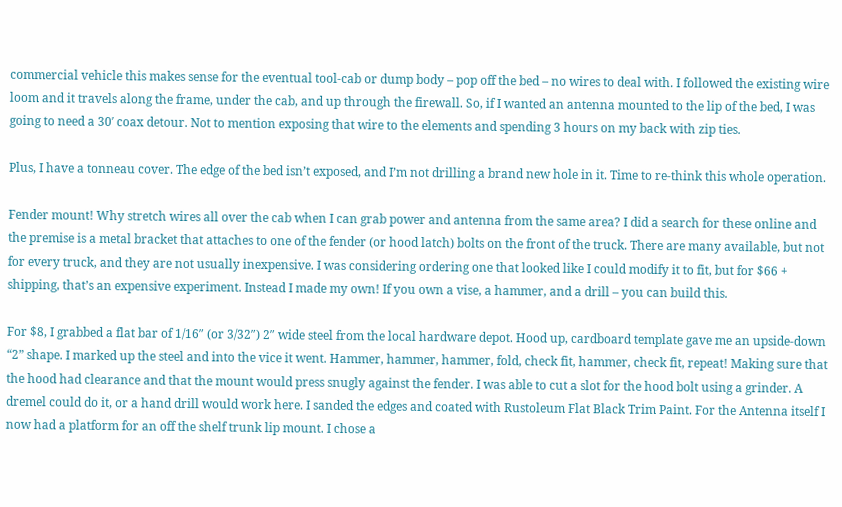commercial vehicle this makes sense for the eventual tool-cab or dump body – pop off the bed – no wires to deal with. I followed the existing wire loom and it travels along the frame, under the cab, and up through the firewall. So, if I wanted an antenna mounted to the lip of the bed, I was going to need a 30′ coax detour. Not to mention exposing that wire to the elements and spending 3 hours on my back with zip ties.

Plus, I have a tonneau cover. The edge of the bed isn’t exposed, and I’m not drilling a brand new hole in it. Time to re-think this whole operation.

Fender mount! Why stretch wires all over the cab when I can grab power and antenna from the same area? I did a search for these online and the premise is a metal bracket that attaches to one of the fender (or hood latch) bolts on the front of the truck. There are many available, but not for every truck, and they are not usually inexpensive. I was considering ordering one that looked like I could modify it to fit, but for $66 + shipping, that’s an expensive experiment. Instead I made my own! If you own a vise, a hammer, and a drill – you can build this.

For $8, I grabbed a flat bar of 1/16″ (or 3/32″) 2″ wide steel from the local hardware depot. Hood up, cardboard template gave me an upside-down “2” shape. I marked up the steel and into the vice it went. Hammer, hammer, hammer, fold, check fit, hammer, check fit, repeat! Making sure that the hood had clearance and that the mount would press snugly against the fender. I was able to cut a slot for the hood bolt using a grinder. A dremel could do it, or a hand drill would work here. I sanded the edges and coated with Rustoleum Flat Black Trim Paint. For the Antenna itself I now had a platform for an off the shelf trunk lip mount. I chose a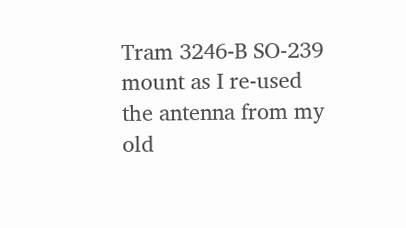Tram 3246-B SO-239 mount as I re-used the antenna from my old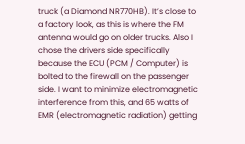truck (a Diamond NR770HB). It’s close to a factory look, as this is where the FM antenna would go on older trucks. Also I chose the drivers side specifically because the ECU (PCM / Computer) is bolted to the firewall on the passenger side. I want to minimize electromagnetic interference from this, and 65 watts of EMR (electromagnetic radiation) getting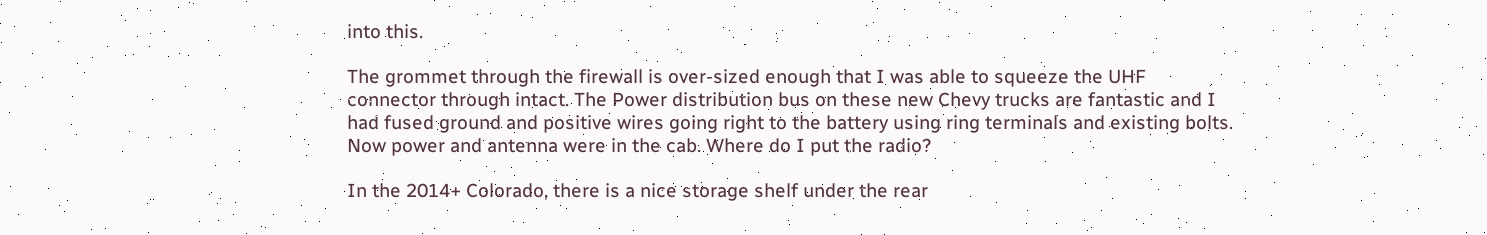into this.

The grommet through the firewall is over-sized enough that I was able to squeeze the UHF connector through intact. The Power distribution bus on these new Chevy trucks are fantastic and I had fused ground and positive wires going right to the battery using ring terminals and existing bolts. Now power and antenna were in the cab. Where do I put the radio?

In the 2014+ Colorado, there is a nice storage shelf under the rear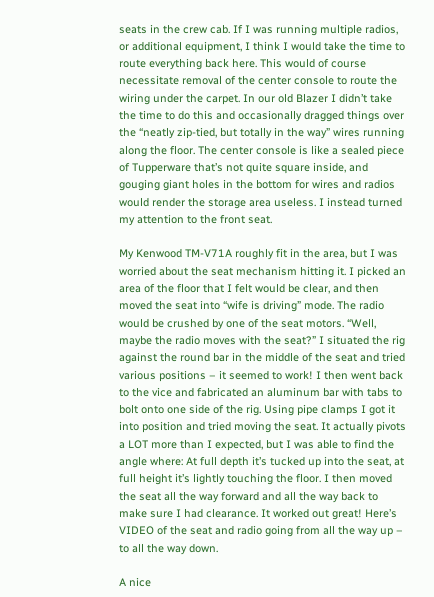seats in the crew cab. If I was running multiple radios, or additional equipment, I think I would take the time to route everything back here. This would of course necessitate removal of the center console to route the wiring under the carpet. In our old Blazer I didn’t take the time to do this and occasionally dragged things over the “neatly zip-tied, but totally in the way” wires running along the floor. The center console is like a sealed piece of Tupperware that’s not quite square inside, and gouging giant holes in the bottom for wires and radios would render the storage area useless. I instead turned my attention to the front seat.

My Kenwood TM-V71A roughly fit in the area, but I was worried about the seat mechanism hitting it. I picked an area of the floor that I felt would be clear, and then moved the seat into “wife is driving” mode. The radio would be crushed by one of the seat motors. “Well, maybe the radio moves with the seat?” I situated the rig against the round bar in the middle of the seat and tried various positions – it seemed to work! I then went back to the vice and fabricated an aluminum bar with tabs to bolt onto one side of the rig. Using pipe clamps I got it into position and tried moving the seat. It actually pivots a LOT more than I expected, but I was able to find the angle where: At full depth it’s tucked up into the seat, at full height it’s lightly touching the floor. I then moved the seat all the way forward and all the way back to make sure I had clearance. It worked out great! Here’s VIDEO of the seat and radio going from all the way up – to all the way down.

A nice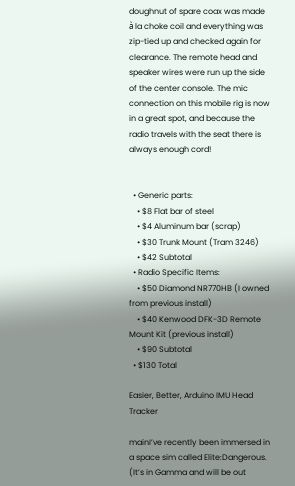doughnut of spare coax was made à la choke coil and everything was zip-tied up and checked again for clearance. The remote head and speaker wires were run up the side of the center console. The mic connection on this mobile rig is now in a great spot, and because the radio travels with the seat there is always enough cord!


  • Generic parts:
    • $8 Flat bar of steel
    • $4 Aluminum bar (scrap)
    • $30 Trunk Mount (Tram 3246)
    • $42 Subtotal
  • Radio Specific Items:
    • $50 Diamond NR770HB (I owned from previous install)
    • $40 Kenwood DFK-3D Remote Mount Kit (previous install)
    • $90 Subtotal
  • $130 Total

Easier, Better, Arduino IMU Head Tracker

mainI’ve recently been immersed in a space sim called Elite:Dangerous. (It’s in Gamma and will be out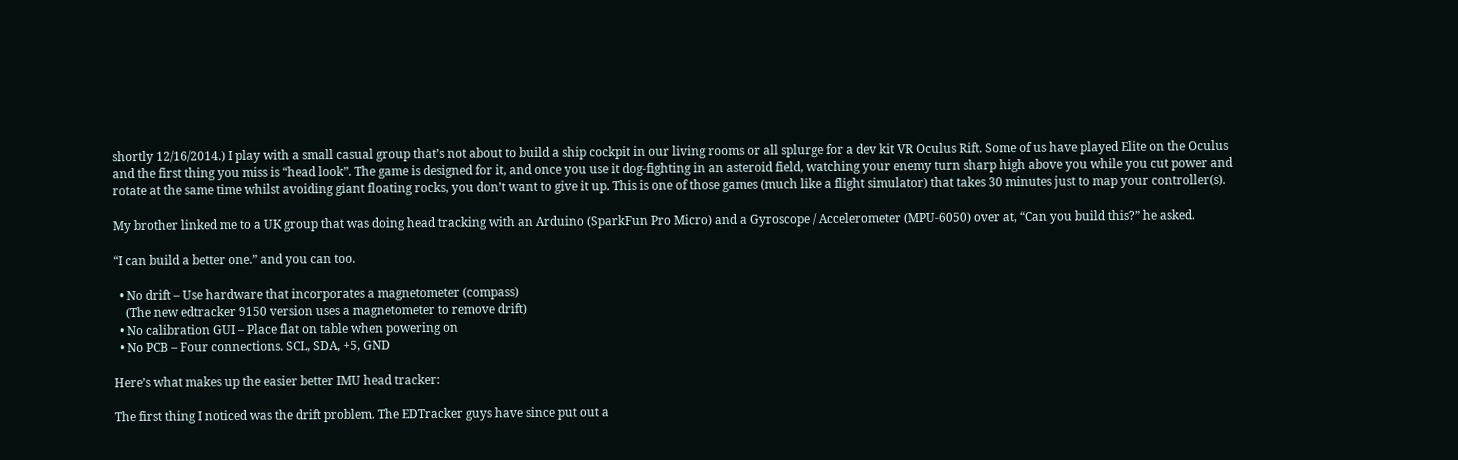shortly 12/16/2014.) I play with a small casual group that’s not about to build a ship cockpit in our living rooms or all splurge for a dev kit VR Oculus Rift. Some of us have played Elite on the Oculus and the first thing you miss is “head look”. The game is designed for it, and once you use it dog-fighting in an asteroid field, watching your enemy turn sharp high above you while you cut power and rotate at the same time whilst avoiding giant floating rocks, you don’t want to give it up. This is one of those games (much like a flight simulator) that takes 30 minutes just to map your controller(s).

My brother linked me to a UK group that was doing head tracking with an Arduino (SparkFun Pro Micro) and a Gyroscope / Accelerometer (MPU-6050) over at, “Can you build this?” he asked.

“I can build a better one.” and you can too.

  • No drift – Use hardware that incorporates a magnetometer (compass)
    (The new edtracker 9150 version uses a magnetometer to remove drift)
  • No calibration GUI – Place flat on table when powering on
  • No PCB – Four connections. SCL, SDA, +5, GND

Here’s what makes up the easier better IMU head tracker:

The first thing I noticed was the drift problem. The EDTracker guys have since put out a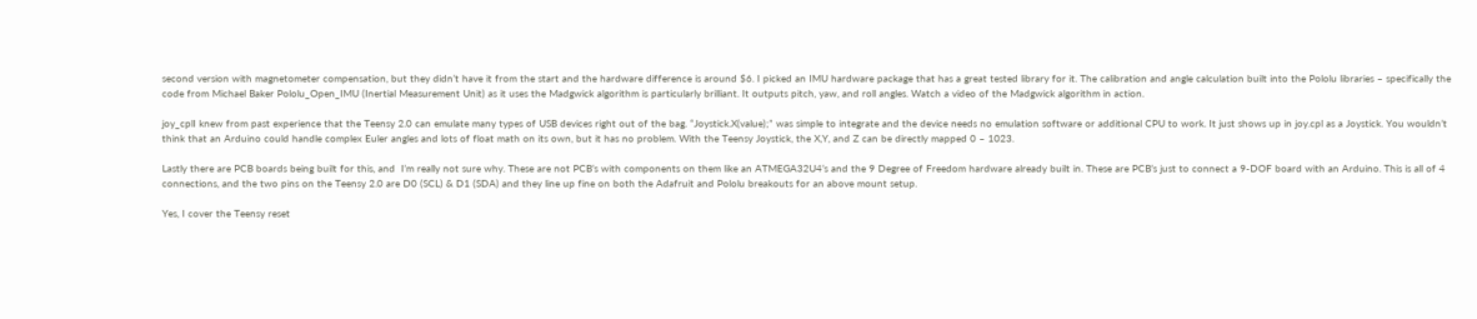second version with magnetometer compensation, but they didn’t have it from the start and the hardware difference is around $6. I picked an IMU hardware package that has a great tested library for it. The calibration and angle calculation built into the Pololu libraries – specifically the code from Michael Baker Pololu_Open_IMU (Inertial Measurement Unit) as it uses the Madgwick algorithm is particularly brilliant. It outputs pitch, yaw, and roll angles. Watch a video of the Madgwick algorithm in action.

joy_cplI knew from past experience that the Teensy 2.0 can emulate many types of USB devices right out of the bag. “Joystick.X(value);” was simple to integrate and the device needs no emulation software or additional CPU to work. It just shows up in joy.cpl as a Joystick. You wouldn’t think that an Arduino could handle complex Euler angles and lots of float math on its own, but it has no problem. With the Teensy Joystick, the X,Y, and Z can be directly mapped 0 – 1023.

Lastly there are PCB boards being built for this, and  I’m really not sure why. These are not PCB’s with components on them like an ATMEGA32U4’s and the 9 Degree of Freedom hardware already built in. These are PCB’s just to connect a 9-DOF board with an Arduino. This is all of 4 connections, and the two pins on the Teensy 2.0 are D0 (SCL) & D1 (SDA) and they line up fine on both the Adafruit and Pololu breakouts for an above mount setup.

Yes, I cover the Teensy reset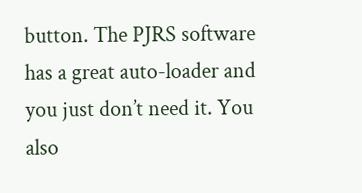button. The PJRS software has a great auto-loader and you just don’t need it. You also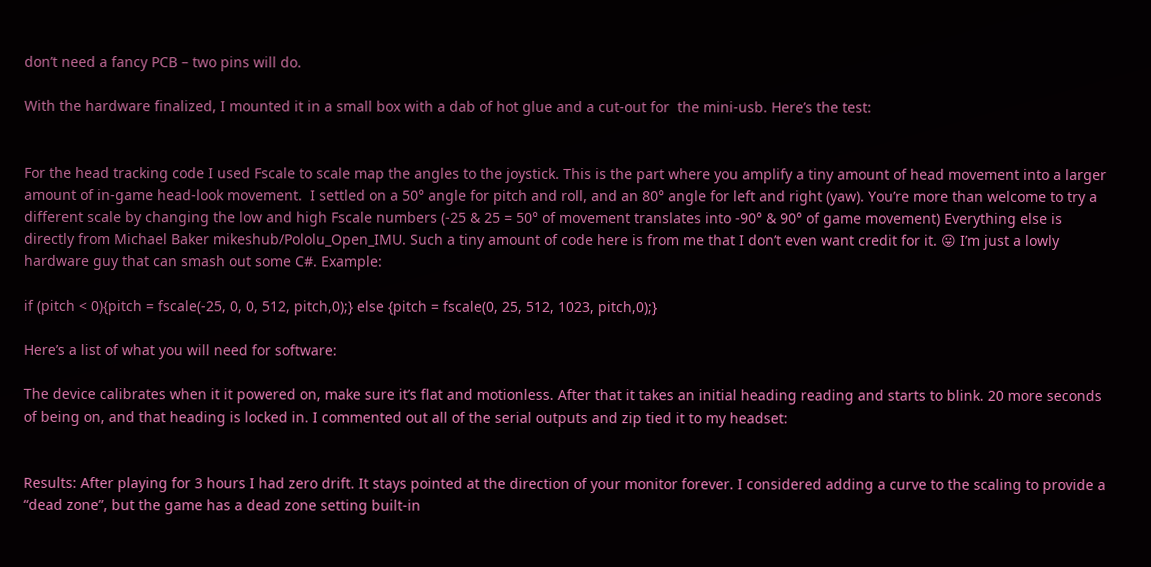don’t need a fancy PCB – two pins will do.

With the hardware finalized, I mounted it in a small box with a dab of hot glue and a cut-out for  the mini-usb. Here’s the test:


For the head tracking code I used Fscale to scale map the angles to the joystick. This is the part where you amplify a tiny amount of head movement into a larger amount of in-game head-look movement.  I settled on a 50° angle for pitch and roll, and an 80° angle for left and right (yaw). You’re more than welcome to try a different scale by changing the low and high Fscale numbers (-25 & 25 = 50° of movement translates into -90° & 90° of game movement) Everything else is directly from Michael Baker mikeshub/Pololu_Open_IMU. Such a tiny amount of code here is from me that I don’t even want credit for it. 😛 I’m just a lowly hardware guy that can smash out some C#. Example:

if (pitch < 0){pitch = fscale(-25, 0, 0, 512, pitch,0);} else {pitch = fscale(0, 25, 512, 1023, pitch,0);}

Here’s a list of what you will need for software:

The device calibrates when it it powered on, make sure it’s flat and motionless. After that it takes an initial heading reading and starts to blink. 20 more seconds of being on, and that heading is locked in. I commented out all of the serial outputs and zip tied it to my headset:


Results: After playing for 3 hours I had zero drift. It stays pointed at the direction of your monitor forever. I considered adding a curve to the scaling to provide a “dead zone”, but the game has a dead zone setting built-in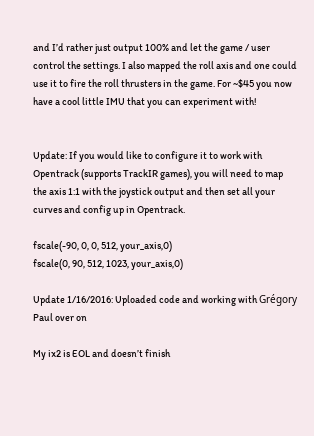and I’d rather just output 100% and let the game / user control the settings. I also mapped the roll axis and one could use it to fire the roll thrusters in the game. For ~$45 you now have a cool little IMU that you can experiment with!


Update: If you would like to configure it to work with Opentrack (supports TrackIR games), you will need to map the axis 1:1 with the joystick output and then set all your curves and config up in Opentrack.

fscale(-90, 0, 0, 512, your_axis,0)
fscale(0, 90, 512, 1023, your_axis,0)

Update 1/16/2016: Uploaded code and working with Grégory Paul over on

My ix2 is EOL and doesn’t finish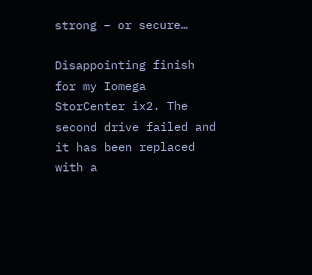strong – or secure…

Disappointing finish for my Iomega StorCenter ix2. The second drive failed and it has been replaced with a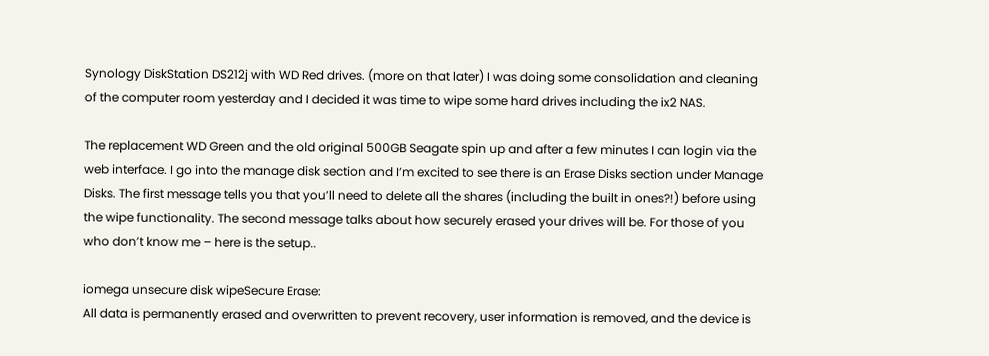Synology DiskStation DS212j with WD Red drives. (more on that later) I was doing some consolidation and cleaning of the computer room yesterday and I decided it was time to wipe some hard drives including the ix2 NAS.

The replacement WD Green and the old original 500GB Seagate spin up and after a few minutes I can login via the web interface. I go into the manage disk section and I’m excited to see there is an Erase Disks section under Manage Disks. The first message tells you that you’ll need to delete all the shares (including the built in ones?!) before using the wipe functionality. The second message talks about how securely erased your drives will be. For those of you who don’t know me – here is the setup..

iomega unsecure disk wipeSecure Erase:
All data is permanently erased and overwritten to prevent recovery, user information is removed, and the device is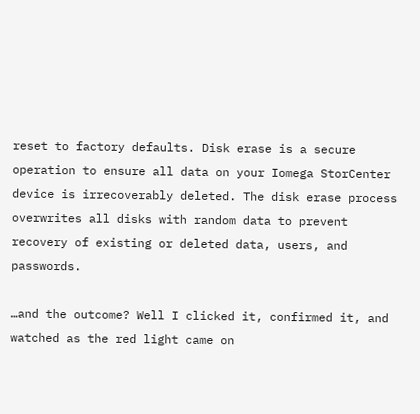reset to factory defaults. Disk erase is a secure operation to ensure all data on your Iomega StorCenter device is irrecoverably deleted. The disk erase process overwrites all disks with random data to prevent recovery of existing or deleted data, users, and passwords.

…and the outcome? Well I clicked it, confirmed it, and watched as the red light came on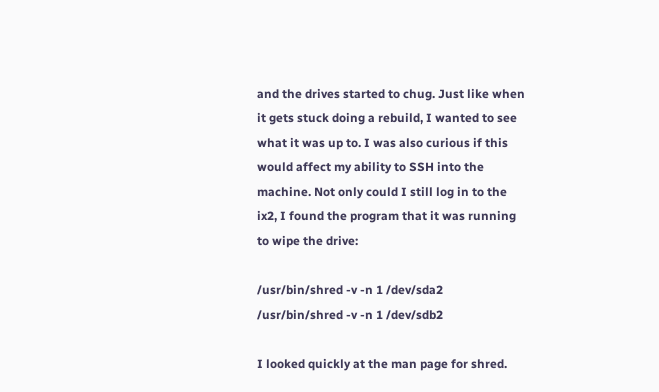and the drives started to chug. Just like when it gets stuck doing a rebuild, I wanted to see what it was up to. I was also curious if this would affect my ability to SSH into the machine. Not only could I still log in to the ix2, I found the program that it was running to wipe the drive:

/usr/bin/shred -v -n 1 /dev/sda2
/usr/bin/shred -v -n 1 /dev/sdb2

I looked quickly at the man page for shred.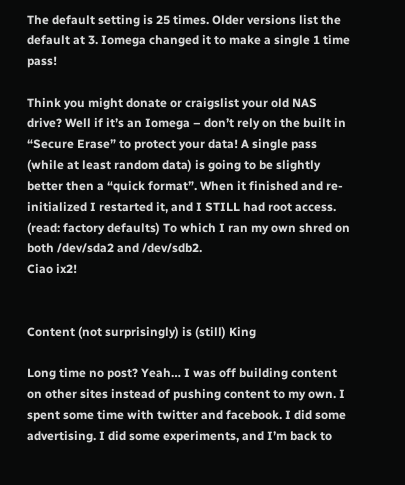The default setting is 25 times. Older versions list the default at 3. Iomega changed it to make a single 1 time pass!

Think you might donate or craigslist your old NAS drive? Well if it’s an Iomega – don’t rely on the built in “Secure Erase” to protect your data! A single pass (while at least random data) is going to be slightly better then a “quick format”. When it finished and re-initialized I restarted it, and I STILL had root access. (read: factory defaults) To which I ran my own shred on both /dev/sda2 and /dev/sdb2.
Ciao ix2!


Content (not surprisingly) is (still) King

Long time no post? Yeah… I was off building content on other sites instead of pushing content to my own. I spent some time with twitter and facebook. I did some advertising. I did some experiments, and I’m back to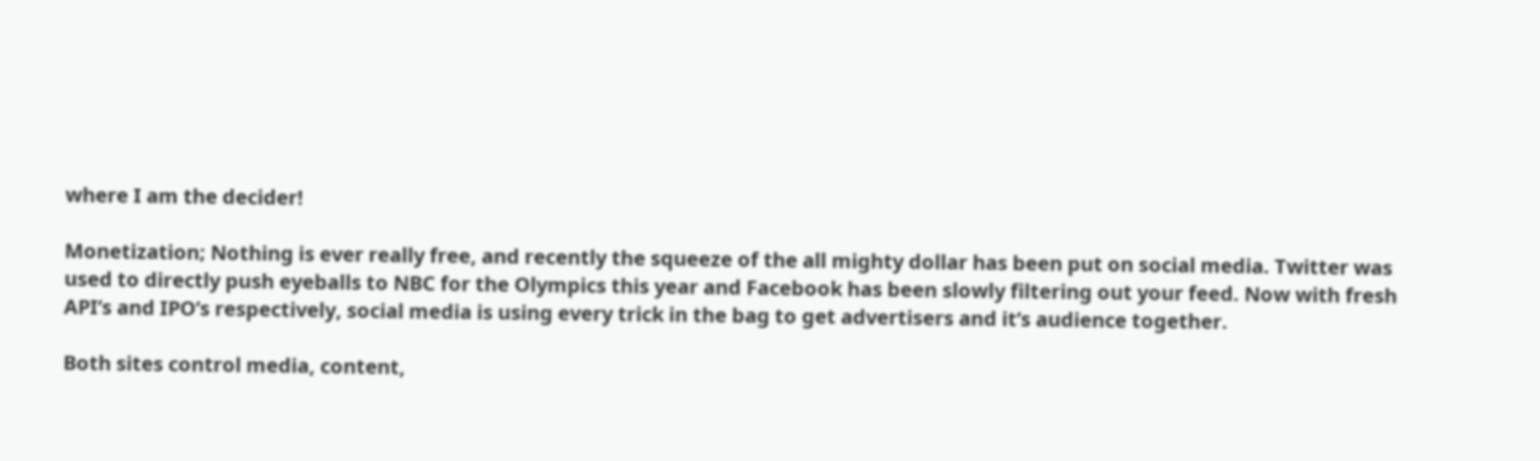where I am the decider!

Monetization; Nothing is ever really free, and recently the squeeze of the all mighty dollar has been put on social media. Twitter was used to directly push eyeballs to NBC for the Olympics this year and Facebook has been slowly filtering out your feed. Now with fresh API’s and IPO’s respectively, social media is using every trick in the bag to get advertisers and it’s audience together.

Both sites control media, content,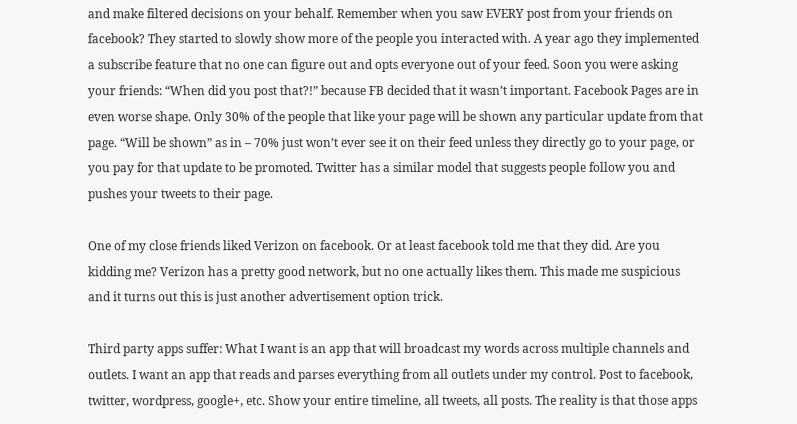and make filtered decisions on your behalf. Remember when you saw EVERY post from your friends on facebook? They started to slowly show more of the people you interacted with. A year ago they implemented a subscribe feature that no one can figure out and opts everyone out of your feed. Soon you were asking your friends: “When did you post that?!” because FB decided that it wasn’t important. Facebook Pages are in even worse shape. Only 30% of the people that like your page will be shown any particular update from that page. “Will be shown” as in – 70% just won’t ever see it on their feed unless they directly go to your page, or you pay for that update to be promoted. Twitter has a similar model that suggests people follow you and pushes your tweets to their page.

One of my close friends liked Verizon on facebook. Or at least facebook told me that they did. Are you kidding me? Verizon has a pretty good network, but no one actually likes them. This made me suspicious and it turns out this is just another advertisement option trick.

Third party apps suffer: What I want is an app that will broadcast my words across multiple channels and outlets. I want an app that reads and parses everything from all outlets under my control. Post to facebook, twitter, wordpress, google+, etc. Show your entire timeline, all tweets, all posts. The reality is that those apps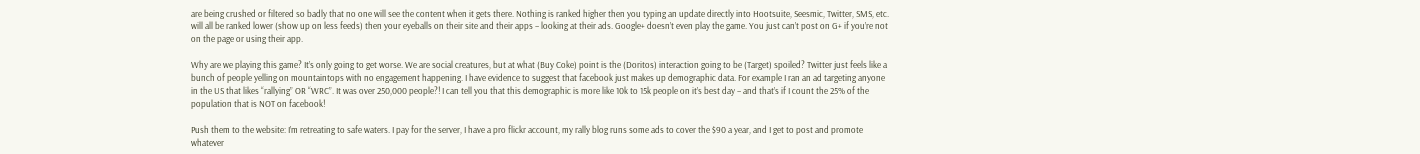are being crushed or filtered so badly that no one will see the content when it gets there. Nothing is ranked higher then you typing an update directly into Hootsuite, Seesmic, Twitter, SMS, etc. will all be ranked lower (show up on less feeds) then your eyeballs on their site and their apps – looking at their ads. Google+ doesn’t even play the game. You just can’t post on G+ if you’re not on the page or using their app.

Why are we playing this game? It’s only going to get worse. We are social creatures, but at what (Buy Coke) point is the (Doritos) interaction going to be (Target) spoiled? Twitter just feels like a bunch of people yelling on mountaintops with no engagement happening. I have evidence to suggest that facebook just makes up demographic data. For example I ran an ad targeting anyone in the US that likes “rallying” OR “WRC”. It was over 250,000 people?! I can tell you that this demographic is more like 10k to 15k people on it’s best day – and that’s if I count the 25% of the population that is NOT on facebook!

Push them to the website: I’m retreating to safe waters. I pay for the server, I have a pro flickr account, my rally blog runs some ads to cover the $90 a year, and I get to post and promote whatever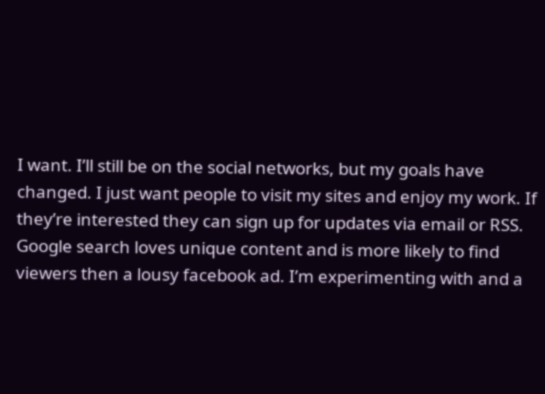I want. I’ll still be on the social networks, but my goals have changed. I just want people to visit my sites and enjoy my work. If they’re interested they can sign up for updates via email or RSS. Google search loves unique content and is more likely to find viewers then a lousy facebook ad. I’m experimenting with and a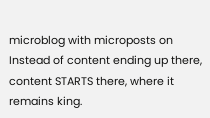microblog with microposts on Instead of content ending up there, content STARTS there, where it remains king.